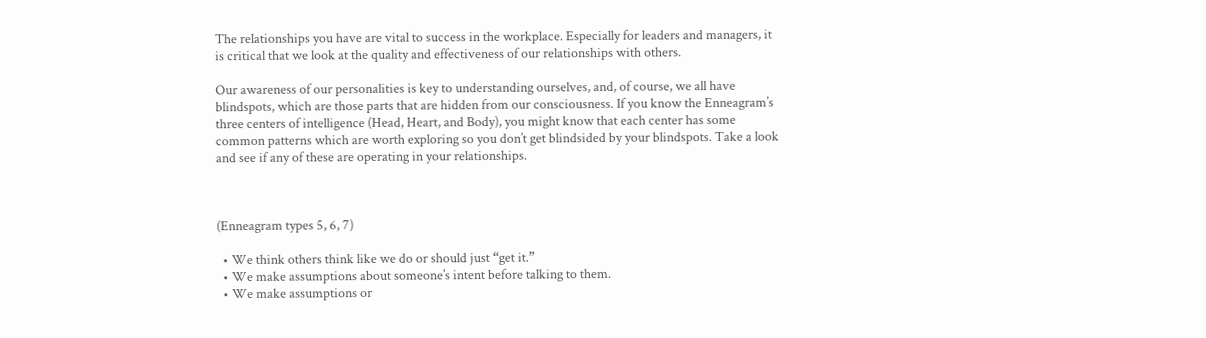The relationships you have are vital to success in the workplace. Especially for leaders and managers, it is critical that we look at the quality and effectiveness of our relationships with others.

Our awareness of our personalities is key to understanding ourselves, and, of course, we all have blindspots, which are those parts that are hidden from our consciousness. If you know the Enneagram’s three centers of intelligence (Head, Heart, and Body), you might know that each center has some common patterns which are worth exploring so you don’t get blindsided by your blindspots. Take a look and see if any of these are operating in your relationships.



(Enneagram types 5, 6, 7)

  • We think others think like we do or should just “get it.”
  • We make assumptions about someone’s intent before talking to them.
  • We make assumptions or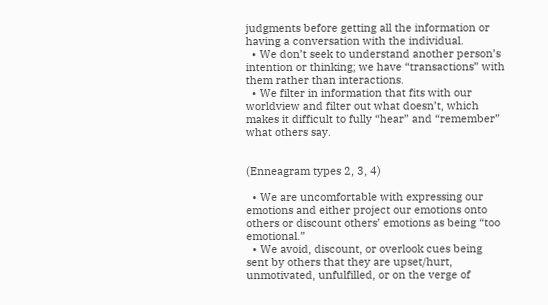judgments before getting all the information or having a conversation with the individual.
  • We don’t seek to understand another person’s intention or thinking; we have “transactions” with them rather than interactions.
  • We filter in information that fits with our worldview and filter out what doesn’t, which makes it difficult to fully “hear” and “remember” what others say.


(Enneagram types 2, 3, 4)

  • We are uncomfortable with expressing our emotions and either project our emotions onto others or discount others’ emotions as being “too emotional.”
  • We avoid, discount, or overlook cues being sent by others that they are upset/hurt, unmotivated, unfulfilled, or on the verge of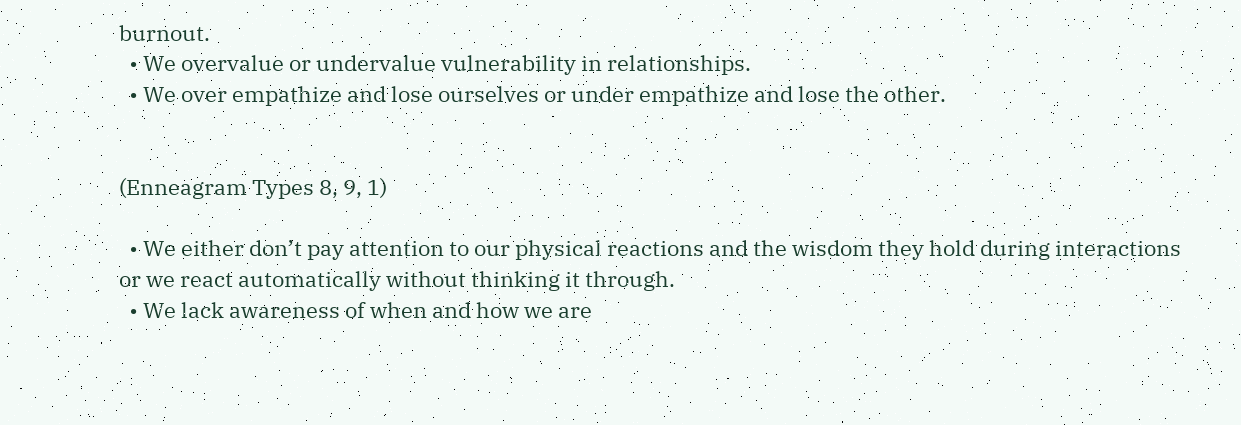burnout.
  • We overvalue or undervalue vulnerability in relationships.
  • We over empathize and lose ourselves or under empathize and lose the other.


(Enneagram Types 8, 9, 1)

  • We either don’t pay attention to our physical reactions and the wisdom they hold during interactions or we react automatically without thinking it through.
  • We lack awareness of when and how we are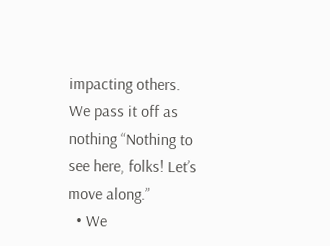impacting others. We pass it off as nothing “Nothing to see here, folks! Let’s move along.”
  • We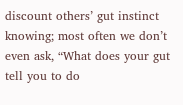discount others’ gut instinct knowing; most often we don’t even ask, “What does your gut tell you to do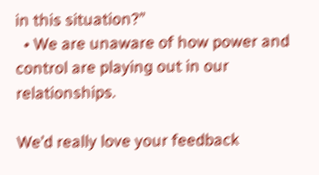in this situation?”
  • We are unaware of how power and control are playing out in our relationships.

We’d really love your feedback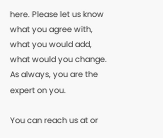here. Please let us know what you agree with, what you would add, what would you change. As always, you are the expert on you.

You can reach us at or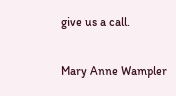give us a call.

Mary Anne Wampler